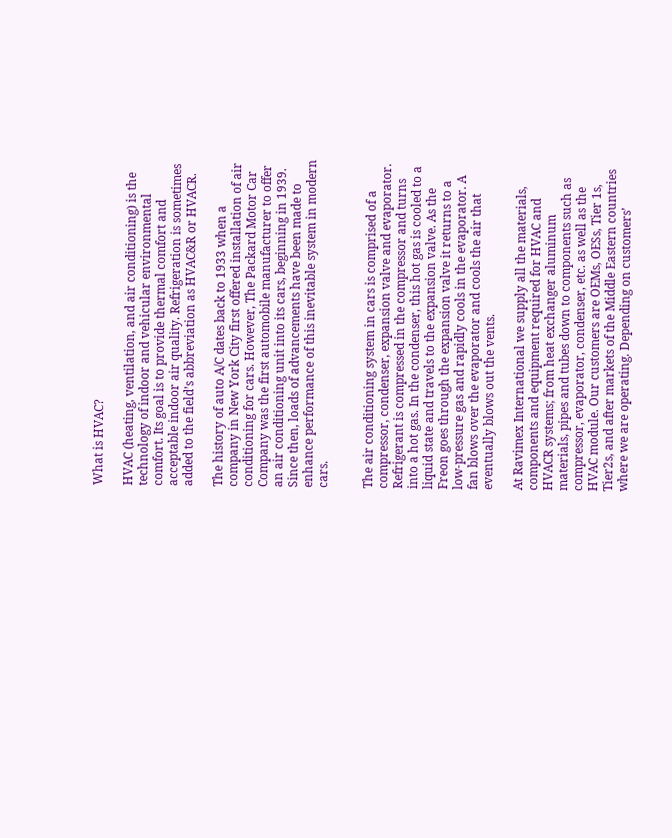What is HVAC?

HVAC (heating, ventilation, and air conditioning) is the technology of indoor and vehicular environmental comfort. Its goal is to provide thermal comfort and acceptable indoor air quality. Refrigeration is sometimes added to the field’s abbreviation as HVAC&R or HVACR.

The history of auto A/C dates back to 1933 when a company in New York City first offered installation of air conditioning for cars. However, The Packard Motor Car Company was the first automobile manufacturer to offer an air conditioning unit into its cars, beginning in 1939. Since then, loads of advancements have been made to enhance performance of this inevitable system in modern cars.


The air conditioning system in cars is comprised of a compressor, condenser, expansion valve and evaporator. Refrigerant is compressed in the compressor and turns into a hot gas. In the condenser, this hot gas is cooled to a liquid state and travels to the expansion valve. As the Freon goes through the expansion valve it returns to a low-pressure gas and rapidly cools in the evaporator. A fan blows over the evaporator and cools the air that eventually blows out the vents.

At Ravimex International we supply all the materials, components and equipment required for HVAC and HVACR systems; from heat exchanger aluminum materials, pipes and tubes down to components such as compressor, evaporator, condenser, etc. as well as the HVAC module. Our customers are OEMs, OESs, Tier 1s, Tier2s, and after markets of the Middle Eastern countries where we are operating. Depending on customers’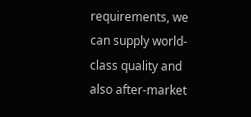requirements, we can supply world-class quality and also after-market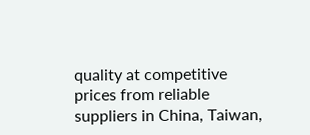quality at competitive prices from reliable suppliers in China, Taiwan,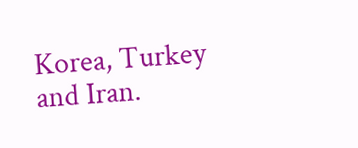Korea, Turkey and Iran.